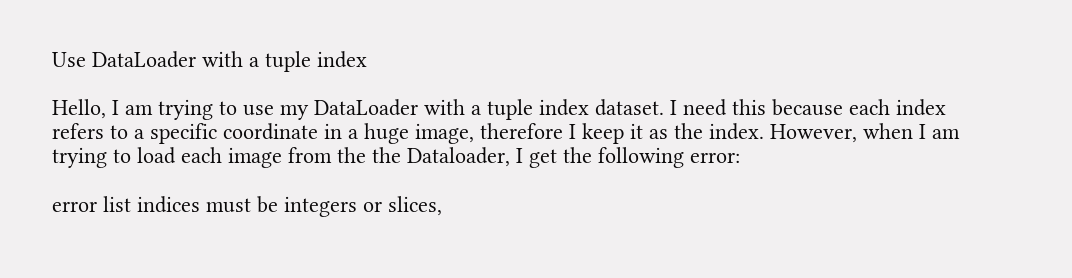Use DataLoader with a tuple index

Hello, I am trying to use my DataLoader with a tuple index dataset. I need this because each index refers to a specific coordinate in a huge image, therefore I keep it as the index. However, when I am trying to load each image from the the Dataloader, I get the following error:

error list indices must be integers or slices,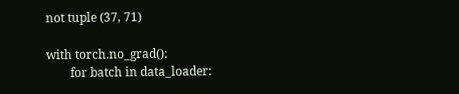not tuple (37, 71)

with torch.no_grad():
        for batch in data_loader: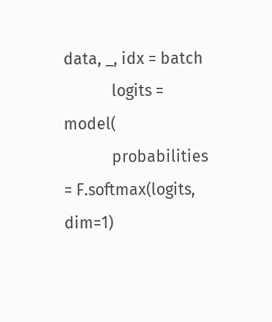data, _, idx = batch
            logits = model(
            probabilities = F.softmax(logits, dim=1)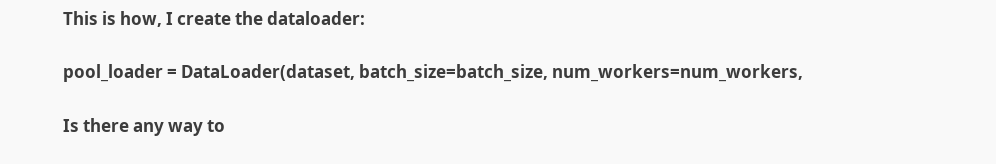This is how, I create the dataloader:

pool_loader = DataLoader(dataset, batch_size=batch_size, num_workers=num_workers,

Is there any way to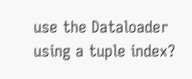use the Dataloader using a tuple index?